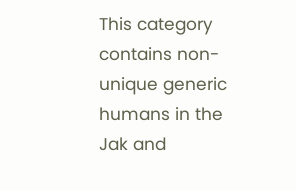This category contains non-unique generic humans in the Jak and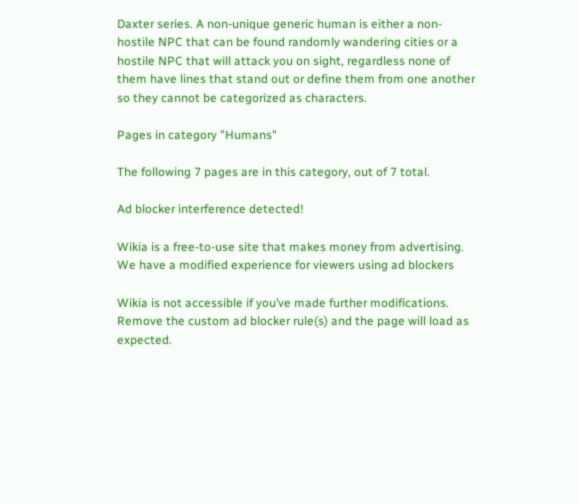Daxter series. A non-unique generic human is either a non-hostile NPC that can be found randomly wandering cities or a hostile NPC that will attack you on sight, regardless none of them have lines that stand out or define them from one another so they cannot be categorized as characters.

Pages in category "Humans"

The following 7 pages are in this category, out of 7 total.

Ad blocker interference detected!

Wikia is a free-to-use site that makes money from advertising. We have a modified experience for viewers using ad blockers

Wikia is not accessible if you’ve made further modifications. Remove the custom ad blocker rule(s) and the page will load as expected.